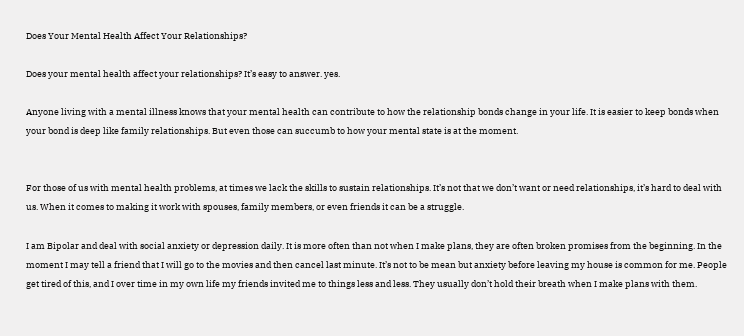Does Your Mental Health Affect Your Relationships?

Does your mental health affect your relationships? It’s easy to answer. yes.

Anyone living with a mental illness knows that your mental health can contribute to how the relationship bonds change in your life. It is easier to keep bonds when your bond is deep like family relationships. But even those can succumb to how your mental state is at the moment.


For those of us with mental health problems, at times we lack the skills to sustain relationships. It’s not that we don’t want or need relationships, it’s hard to deal with us. When it comes to making it work with spouses, family members, or even friends it can be a struggle.

I am Bipolar and deal with social anxiety or depression daily. It is more often than not when I make plans, they are often broken promises from the beginning. In the moment I may tell a friend that I will go to the movies and then cancel last minute. It’s not to be mean but anxiety before leaving my house is common for me. People get tired of this, and I over time in my own life my friends invited me to things less and less. They usually don’t hold their breath when I make plans with them.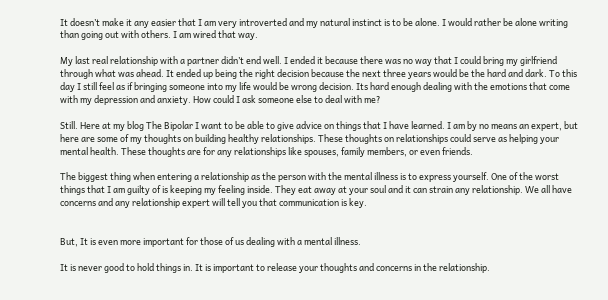It doesn’t make it any easier that I am very introverted and my natural instinct is to be alone. I would rather be alone writing than going out with others. I am wired that way.

My last real relationship with a partner didn’t end well. I ended it because there was no way that I could bring my girlfriend through what was ahead. It ended up being the right decision because the next three years would be the hard and dark. To this day I still feel as if bringing someone into my life would be wrong decision. Its hard enough dealing with the emotions that come with my depression and anxiety. How could I ask someone else to deal with me?

Still. Here at my blog The Bipolar I want to be able to give advice on things that I have learned. I am by no means an expert, but here are some of my thoughts on building healthy relationships. These thoughts on relationships could serve as helping your mental health. These thoughts are for any relationships like spouses, family members, or even friends.

The biggest thing when entering a relationship as the person with the mental illness is to express yourself. One of the worst things that I am guilty of is keeping my feeling inside. They eat away at your soul and it can strain any relationship. We all have concerns and any relationship expert will tell you that communication is key.


But, It is even more important for those of us dealing with a mental illness.

It is never good to hold things in. It is important to release your thoughts and concerns in the relationship.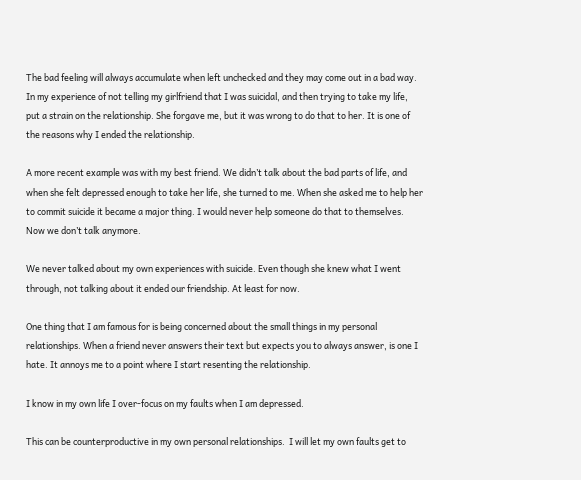The bad feeling will always accumulate when left unchecked and they may come out in a bad way. In my experience of not telling my girlfriend that I was suicidal, and then trying to take my life, put a strain on the relationship. She forgave me, but it was wrong to do that to her. It is one of the reasons why I ended the relationship.

A more recent example was with my best friend. We didn’t talk about the bad parts of life, and when she felt depressed enough to take her life, she turned to me. When she asked me to help her to commit suicide it became a major thing. I would never help someone do that to themselves. Now we don’t talk anymore.

We never talked about my own experiences with suicide. Even though she knew what I went through, not talking about it ended our friendship. At least for now.

One thing that I am famous for is being concerned about the small things in my personal relationships. When a friend never answers their text but expects you to always answer, is one I hate. It annoys me to a point where I start resenting the relationship.

I know in my own life I over-focus on my faults when I am depressed.

This can be counterproductive in my own personal relationships.  I will let my own faults get to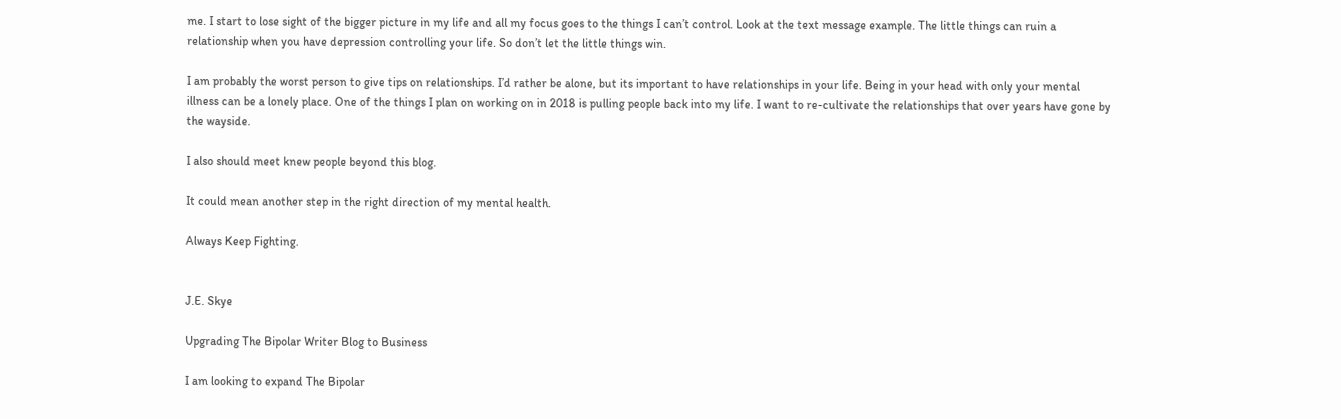me. I start to lose sight of the bigger picture in my life and all my focus goes to the things I can’t control. Look at the text message example. The little things can ruin a relationship when you have depression controlling your life. So don’t let the little things win.

I am probably the worst person to give tips on relationships. I’d rather be alone, but its important to have relationships in your life. Being in your head with only your mental illness can be a lonely place. One of the things I plan on working on in 2018 is pulling people back into my life. I want to re-cultivate the relationships that over years have gone by the wayside.

I also should meet knew people beyond this blog.

It could mean another step in the right direction of my mental health.

Always Keep Fighting.


J.E. Skye

Upgrading The Bipolar Writer Blog to Business

I am looking to expand The Bipolar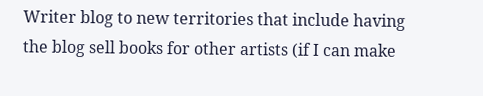Writer blog to new territories that include having the blog sell books for other artists (if I can make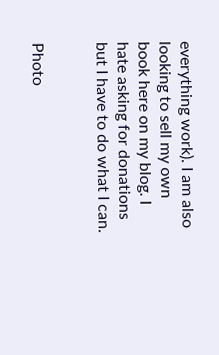everything work). I am also looking to sell my own book here on my blog. I hate asking for donations but I have to do what I can.


Photo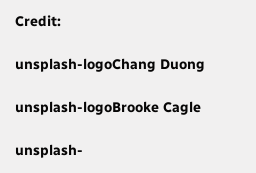Credit:

unsplash-logoChang Duong

unsplash-logoBrooke Cagle

unsplash-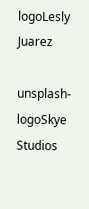logoLesly Juarez

unsplash-logoSkye Studios